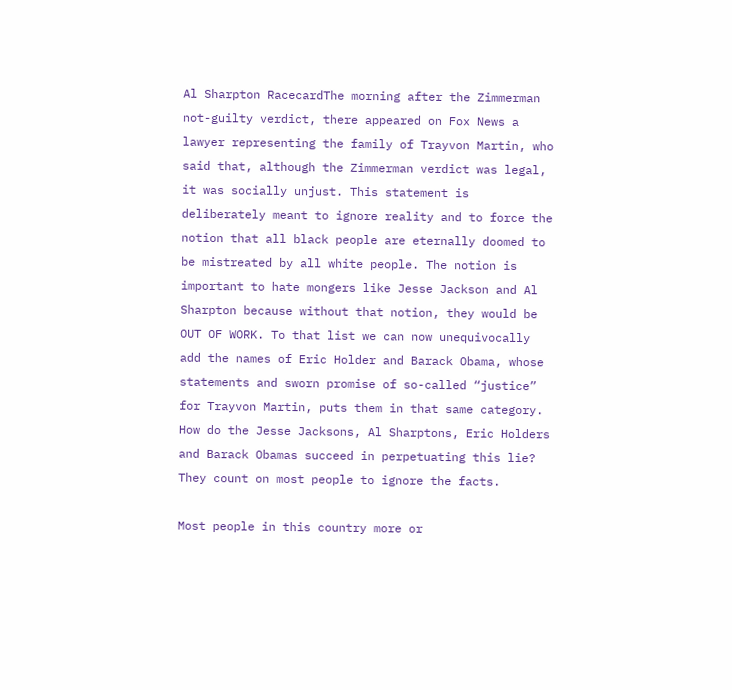Al Sharpton RacecardThe morning after the Zimmerman not-guilty verdict, there appeared on Fox News a lawyer representing the family of Trayvon Martin, who said that, although the Zimmerman verdict was legal, it was socially unjust. This statement is deliberately meant to ignore reality and to force the notion that all black people are eternally doomed to be mistreated by all white people. The notion is important to hate mongers like Jesse Jackson and Al Sharpton because without that notion, they would be OUT OF WORK. To that list we can now unequivocally add the names of Eric Holder and Barack Obama, whose statements and sworn promise of so-called “justice” for Trayvon Martin, puts them in that same category. How do the Jesse Jacksons, Al Sharptons, Eric Holders and Barack Obamas succeed in perpetuating this lie? They count on most people to ignore the facts.

Most people in this country more or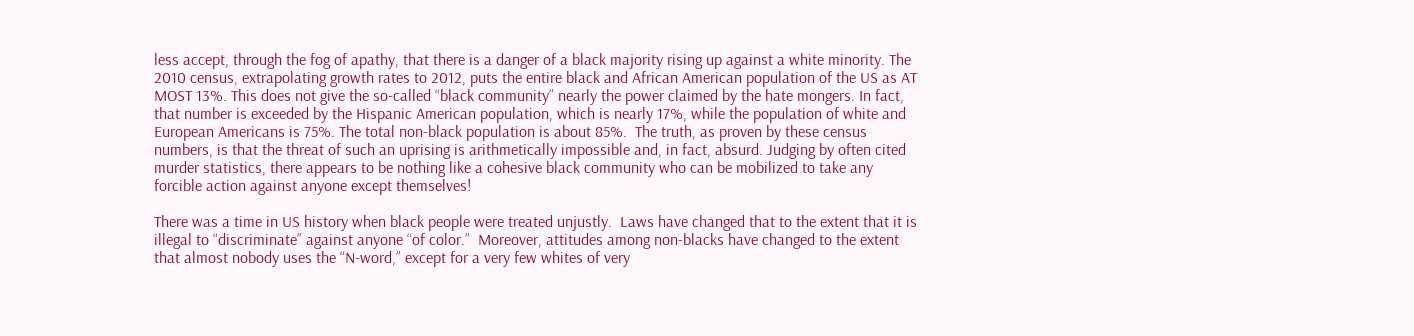less accept, through the fog of apathy, that there is a danger of a black majority rising up against a white minority. The 2010 census, extrapolating growth rates to 2012, puts the entire black and African American population of the US as AT MOST 13%. This does not give the so-called “black community” nearly the power claimed by the hate mongers. In fact, that number is exceeded by the Hispanic American population, which is nearly 17%, while the population of white and European Americans is 75%. The total non-black population is about 85%.  The truth, as proven by these census numbers, is that the threat of such an uprising is arithmetically impossible and, in fact, absurd. Judging by often cited murder statistics, there appears to be nothing like a cohesive black community who can be mobilized to take any forcible action against anyone except themselves!

There was a time in US history when black people were treated unjustly.  Laws have changed that to the extent that it is illegal to “discriminate” against anyone “of color.”  Moreover, attitudes among non-blacks have changed to the extent that almost nobody uses the “N-word,” except for a very few whites of very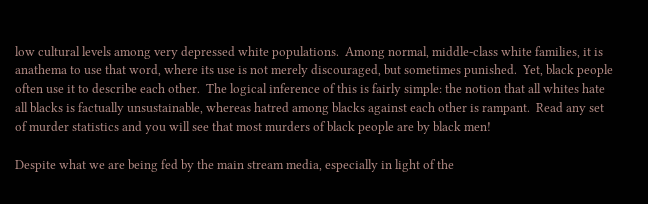low cultural levels among very depressed white populations.  Among normal, middle-class white families, it is anathema to use that word, where its use is not merely discouraged, but sometimes punished.  Yet, black people often use it to describe each other.  The logical inference of this is fairly simple: the notion that all whites hate all blacks is factually unsustainable, whereas hatred among blacks against each other is rampant.  Read any set of murder statistics and you will see that most murders of black people are by black men!

Despite what we are being fed by the main stream media, especially in light of the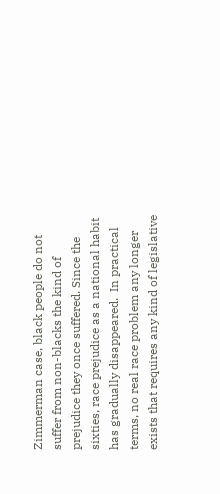Zimmerman case, black people do not suffer from non-blacks the kind of prejudice they once suffered. Since the sixties, race prejudice as a national habit has gradually disappeared.  In practical terms, no real race problem any longer exists that requires any kind of legislative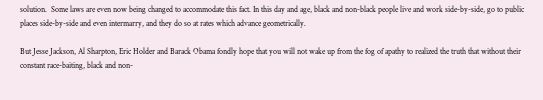solution.  Some laws are even now being changed to accommodate this fact. In this day and age, black and non-black people live and work side-by-side, go to public places side-by-side and even intermarry, and they do so at rates which advance geometrically.

But Jesse Jackson, Al Sharpton, Eric Holder and Barack Obama fondly hope that you will not wake up from the fog of apathy to realized the truth that without their constant race-baiting, black and non-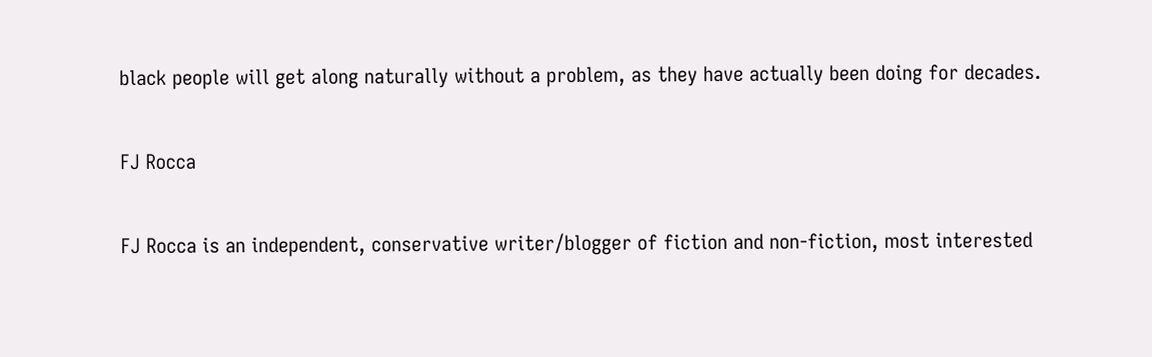black people will get along naturally without a problem, as they have actually been doing for decades.

FJ Rocca

FJ Rocca is an independent, conservative writer/blogger of fiction and non-fiction, most interested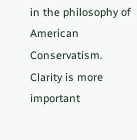in the philosophy of American Conservatism.  Clarity is more important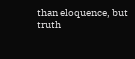than eloquence, but truth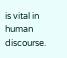is vital in human discourse.